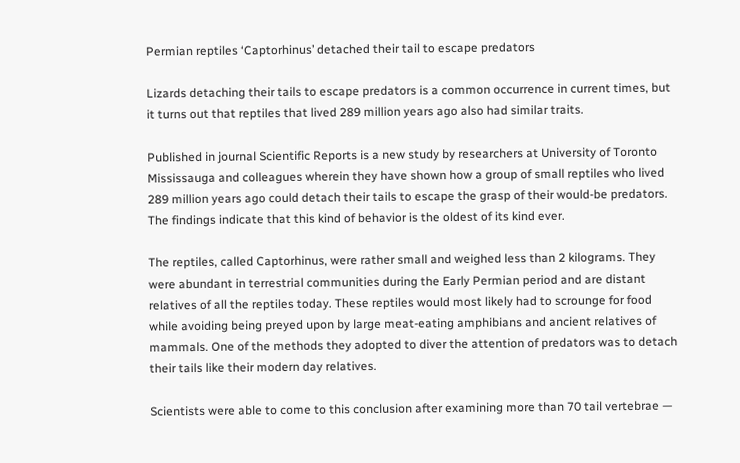Permian reptiles ‘Captorhinus’ detached their tail to escape predators

Lizards detaching their tails to escape predators is a common occurrence in current times, but it turns out that reptiles that lived 289 million years ago also had similar traits.

Published in journal Scientific Reports is a new study by researchers at University of Toronto Mississauga and colleagues wherein they have shown how a group of small reptiles who lived 289 million years ago could detach their tails to escape the grasp of their would-be predators. The findings indicate that this kind of behavior is the oldest of its kind ever.

The reptiles, called Captorhinus, were rather small and weighed less than 2 kilograms. They were abundant in terrestrial communities during the Early Permian period and are distant relatives of all the reptiles today. These reptiles would most likely had to scrounge for food while avoiding being preyed upon by large meat-eating amphibians and ancient relatives of mammals. One of the methods they adopted to diver the attention of predators was to detach their tails like their modern day relatives.

Scientists were able to come to this conclusion after examining more than 70 tail vertebrae —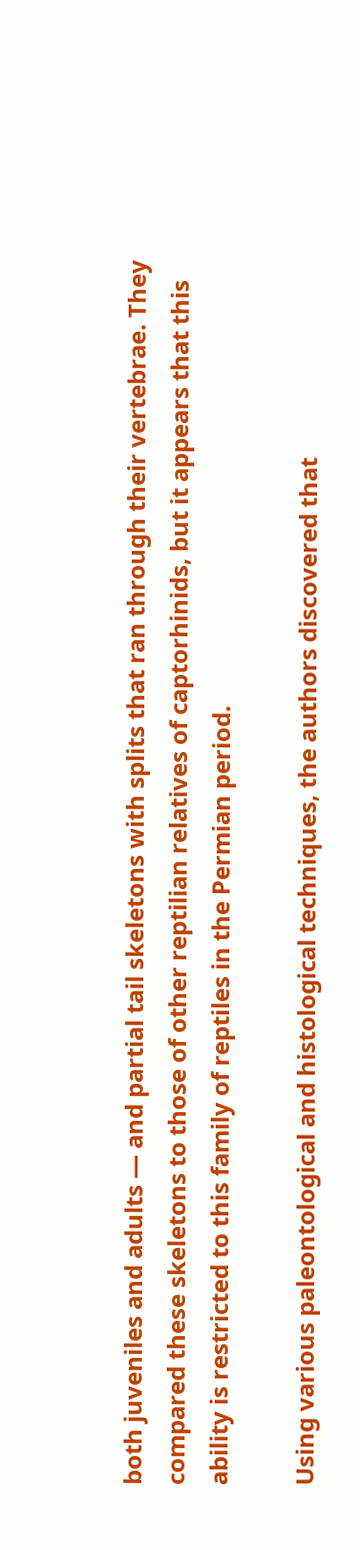both juveniles and adults — and partial tail skeletons with splits that ran through their vertebrae. They compared these skeletons to those of other reptilian relatives of captorhinids, but it appears that this ability is restricted to this family of reptiles in the Permian period.

Using various paleontological and histological techniques, the authors discovered that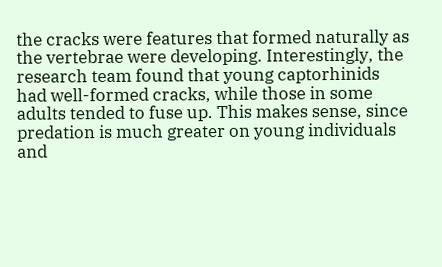the cracks were features that formed naturally as the vertebrae were developing. Interestingly, the research team found that young captorhinids had well-formed cracks, while those in some adults tended to fuse up. This makes sense, since predation is much greater on young individuals and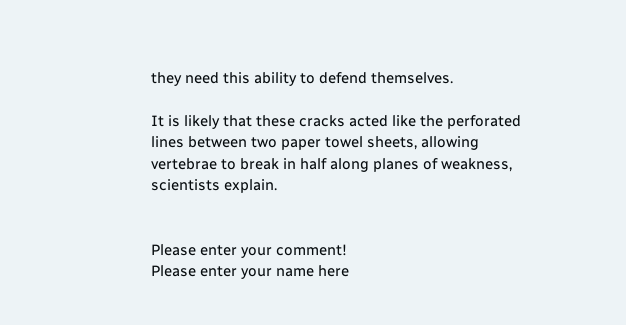they need this ability to defend themselves.

It is likely that these cracks acted like the perforated lines between two paper towel sheets, allowing vertebrae to break in half along planes of weakness, scientists explain.


Please enter your comment!
Please enter your name here